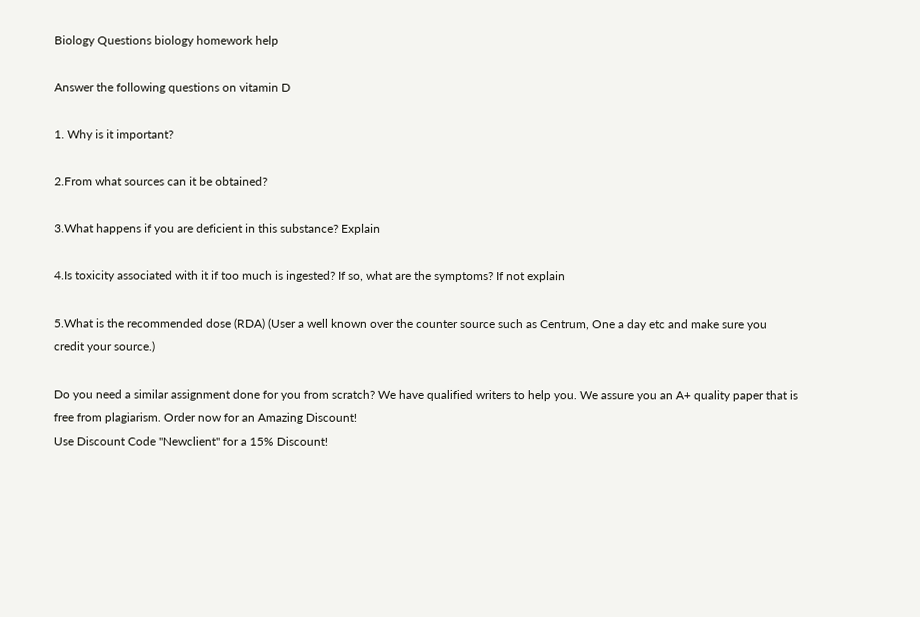Biology Questions biology homework help

Answer the following questions on vitamin D

1. Why is it important?

2.From what sources can it be obtained?

3.What happens if you are deficient in this substance? Explain

4.Is toxicity associated with it if too much is ingested? If so, what are the symptoms? If not explain

5.What is the recommended dose (RDA) (User a well known over the counter source such as Centrum, One a day etc and make sure you credit your source.)

Do you need a similar assignment done for you from scratch? We have qualified writers to help you. We assure you an A+ quality paper that is free from plagiarism. Order now for an Amazing Discount!
Use Discount Code "Newclient" for a 15% Discount!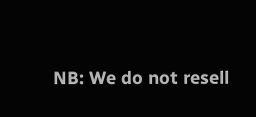NB: We do not resell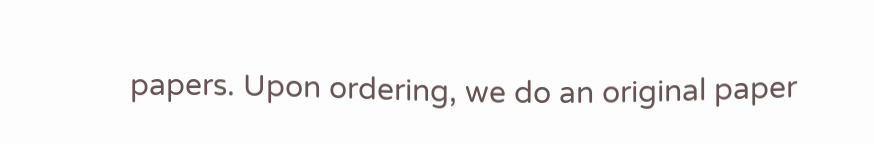papers. Upon ordering, we do an original paper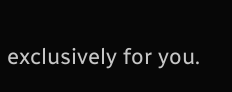exclusively for you.